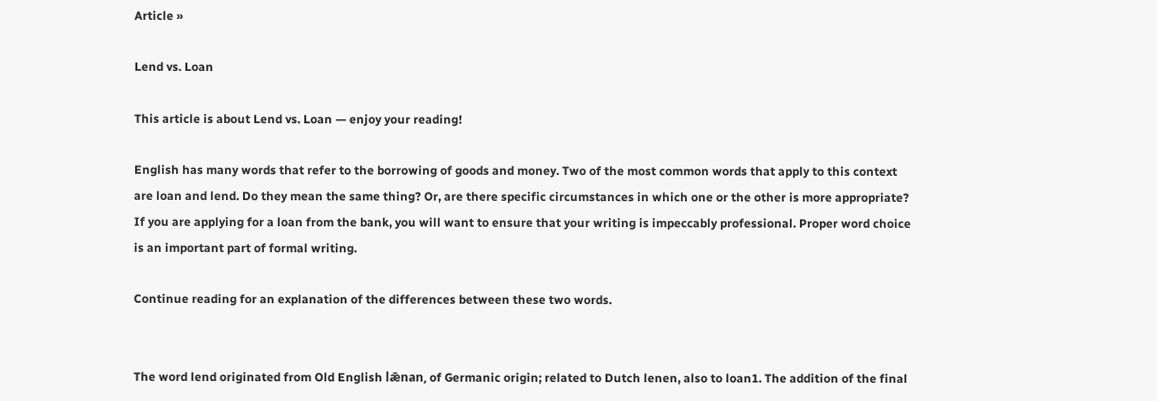Article »

Lend vs. Loan

This article is about Lend vs. Loan — enjoy your reading!

English has many words that refer to the borrowing of goods and money. Two of the most common words that apply to this context are loan and lend. Do they mean the same thing? Or, are there specific circumstances in which one or the other is more appropriate? If you are applying for a loan from the bank, you will want to ensure that your writing is impeccably professional. Proper word choice is an important part of formal writing.

Continue reading for an explanation of the differences between these two words.


The word lend originated from Old English lǣnan, of Germanic origin; related to Dutch lenen, also to loan1. The addition of the final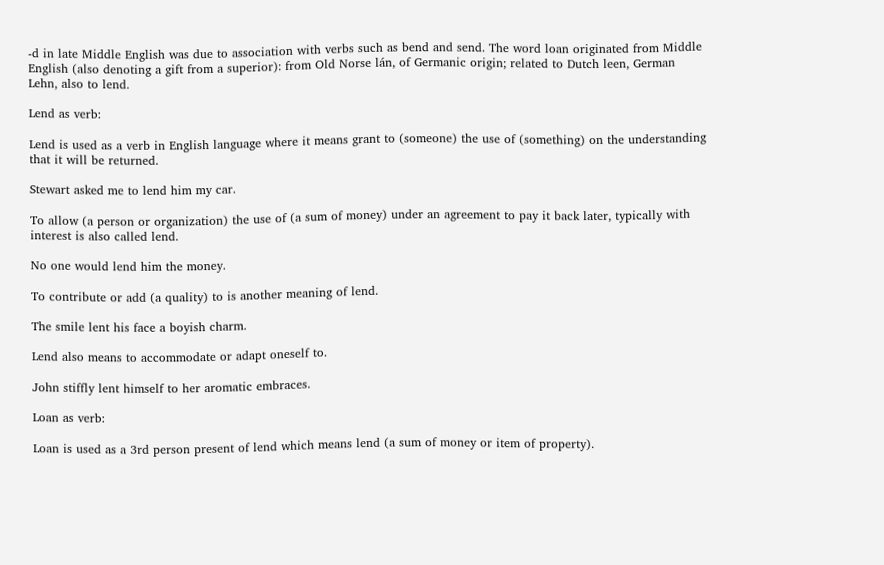-d in late Middle English was due to association with verbs such as bend and send. The word loan originated from Middle English (also denoting a gift from a superior): from Old Norse lán, of Germanic origin; related to Dutch leen, German Lehn, also to lend.

Lend as verb:

Lend is used as a verb in English language where it means grant to (someone) the use of (something) on the understanding that it will be returned.

Stewart asked me to lend him my car.

To allow (a person or organization) the use of (a sum of money) under an agreement to pay it back later, typically with interest is also called lend.

No one would lend him the money.

To contribute or add (a quality) to is another meaning of lend.

The smile lent his face a boyish charm.

Lend also means to accommodate or adapt oneself to.

John stiffly lent himself to her aromatic embraces.

Loan as verb:

Loan is used as a 3rd person present of lend which means lend (a sum of money or item of property).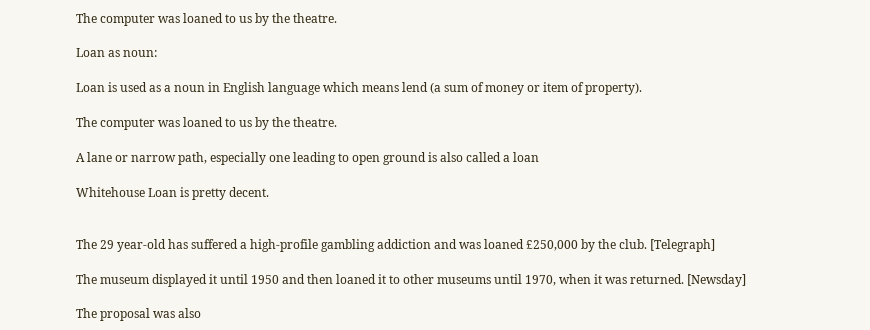The computer was loaned to us by the theatre.

Loan as noun:

Loan is used as a noun in English language which means lend (a sum of money or item of property).

The computer was loaned to us by the theatre.

A lane or narrow path, especially one leading to open ground is also called a loan

Whitehouse Loan is pretty decent.


The 29 year-old has suffered a high-profile gambling addiction and was loaned £250,000 by the club. [Telegraph]

The museum displayed it until 1950 and then loaned it to other museums until 1970, when it was returned. [Newsday]

The proposal was also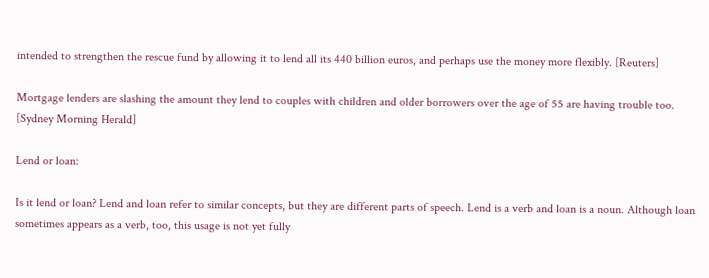intended to strengthen the rescue fund by allowing it to lend all its 440 billion euros, and perhaps use the money more flexibly. [Reuters]

Mortgage lenders are slashing the amount they lend to couples with children and older borrowers over the age of 55 are having trouble too. [Sydney Morning Herald]

Lend or loan:

Is it lend or loan? Lend and loan refer to similar concepts, but they are different parts of speech. Lend is a verb and loan is a noun. Although loan sometimes appears as a verb, too, this usage is not yet fully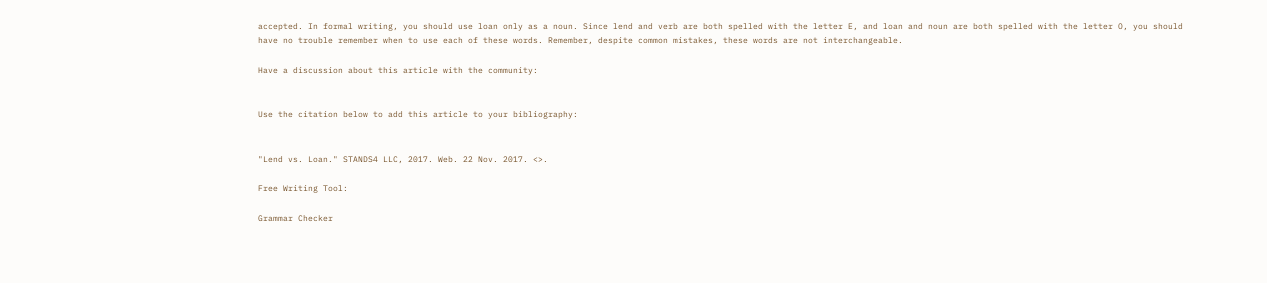accepted. In formal writing, you should use loan only as a noun. Since lend and verb are both spelled with the letter E, and loan and noun are both spelled with the letter O, you should have no trouble remember when to use each of these words. Remember, despite common mistakes, these words are not interchangeable.

Have a discussion about this article with the community:


Use the citation below to add this article to your bibliography:


"Lend vs. Loan." STANDS4 LLC, 2017. Web. 22 Nov. 2017. <>.

Free Writing Tool:

Grammar Checker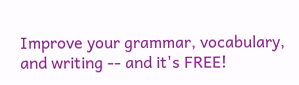Improve your grammar, vocabulary, and writing -- and it's FREE!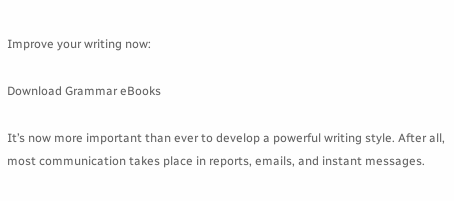Improve your writing now:

Download Grammar eBooks

It’s now more important than ever to develop a powerful writing style. After all, most communication takes place in reports, emails, and instant messages.